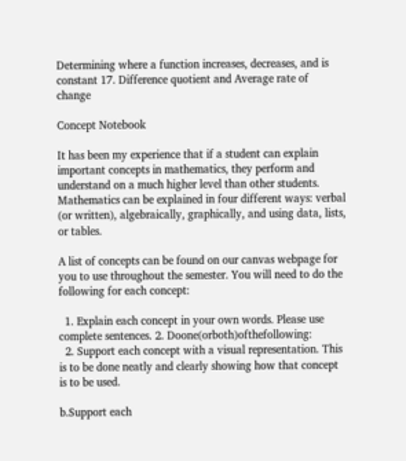Determining where a function increases, decreases, and is constant 17. Difference quotient and Average rate of change

Concept Notebook

It has been my experience that if a student can explain important concepts in mathematics, they perform and understand on a much higher level than other students. Mathematics can be explained in four different ways: verbal (or written), algebraically, graphically, and using data, lists, or tables.

A list of concepts can be found on our canvas webpage for you to use throughout the semester. You will need to do the following for each concept:

  1. Explain each concept in your own words. Please use complete sentences. 2. Doone(orboth)ofthefollowing:
  2. Support each concept with a visual representation. This is to be done neatly and clearly showing how that concept is to be used.

b.Support each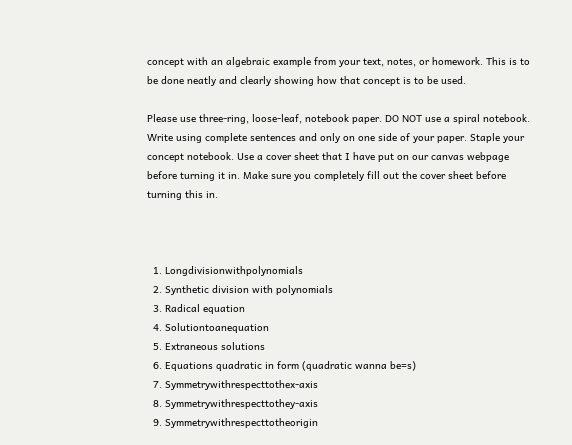concept with an algebraic example from your text, notes, or homework. This is to be done neatly and clearly showing how that concept is to be used.

Please use three-ring, loose-leaf, notebook paper. DO NOT use a spiral notebook. Write using complete sentences and only on one side of your paper. Staple your concept notebook. Use a cover sheet that I have put on our canvas webpage before turning it in. Make sure you completely fill out the cover sheet before turning this in.



  1. Longdivisionwithpolynomials
  2. Synthetic division with polynomials
  3. Radical equation
  4. Solutiontoanequation
  5. Extraneous solutions
  6. Equations quadratic in form (quadratic wanna be=s)
  7. Symmetrywithrespecttothex-axis
  8. Symmetrywithrespecttothey-axis
  9. Symmetrywithrespecttotheorigin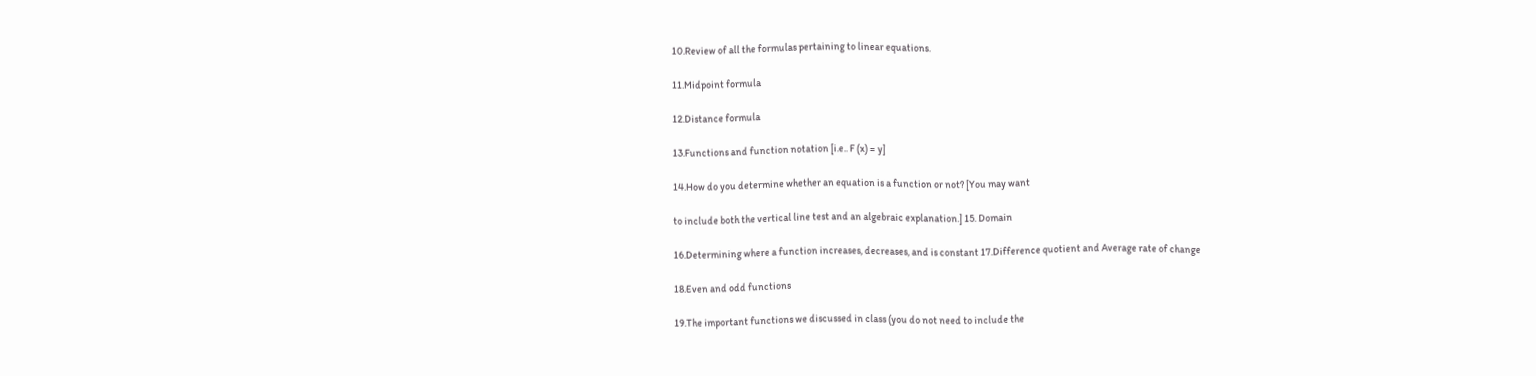10.Review of all the formulas pertaining to linear equations.

11.Midpoint formula

12.Distance formula

13.Functions and function notation [i.e.. F (x) = y]

14.How do you determine whether an equation is a function or not? [You may want

to include both the vertical line test and an algebraic explanation.] 15. Domain

16.Determining where a function increases, decreases, and is constant 17.Difference quotient and Average rate of change

18.Even and odd functions

19.The important functions we discussed in class (you do not need to include the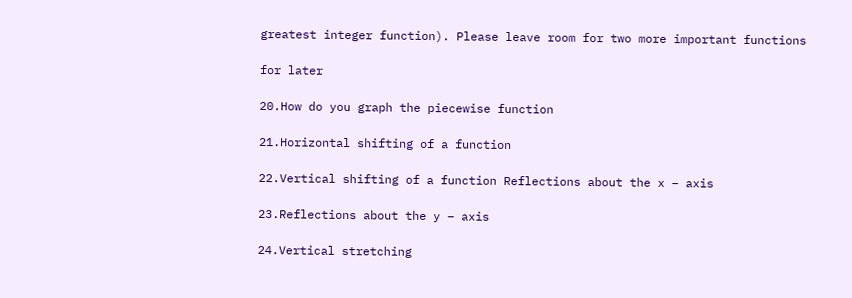greatest integer function). Please leave room for two more important functions

for later

20.How do you graph the piecewise function

21.Horizontal shifting of a function

22.Vertical shifting of a function Reflections about the x – axis

23.Reflections about the y – axis

24.Vertical stretching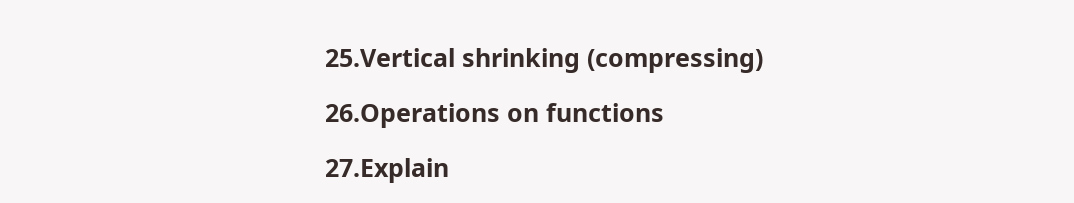25.Vertical shrinking (compressing)

26.Operations on functions

27.Explain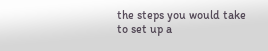the steps you would take to set up a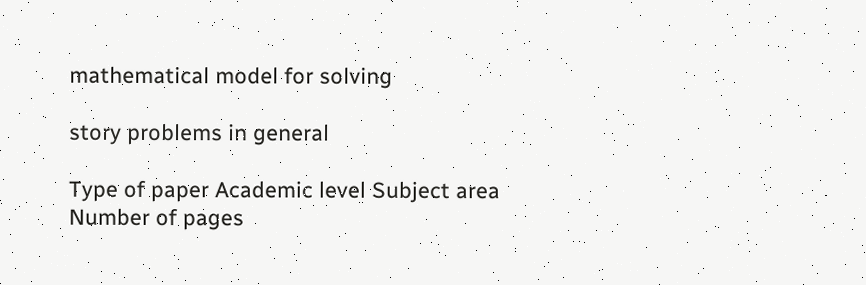mathematical model for solving

story problems in general

Type of paper Academic level Subject area
Number of pages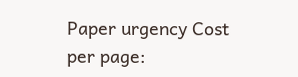Paper urgency Cost per page: